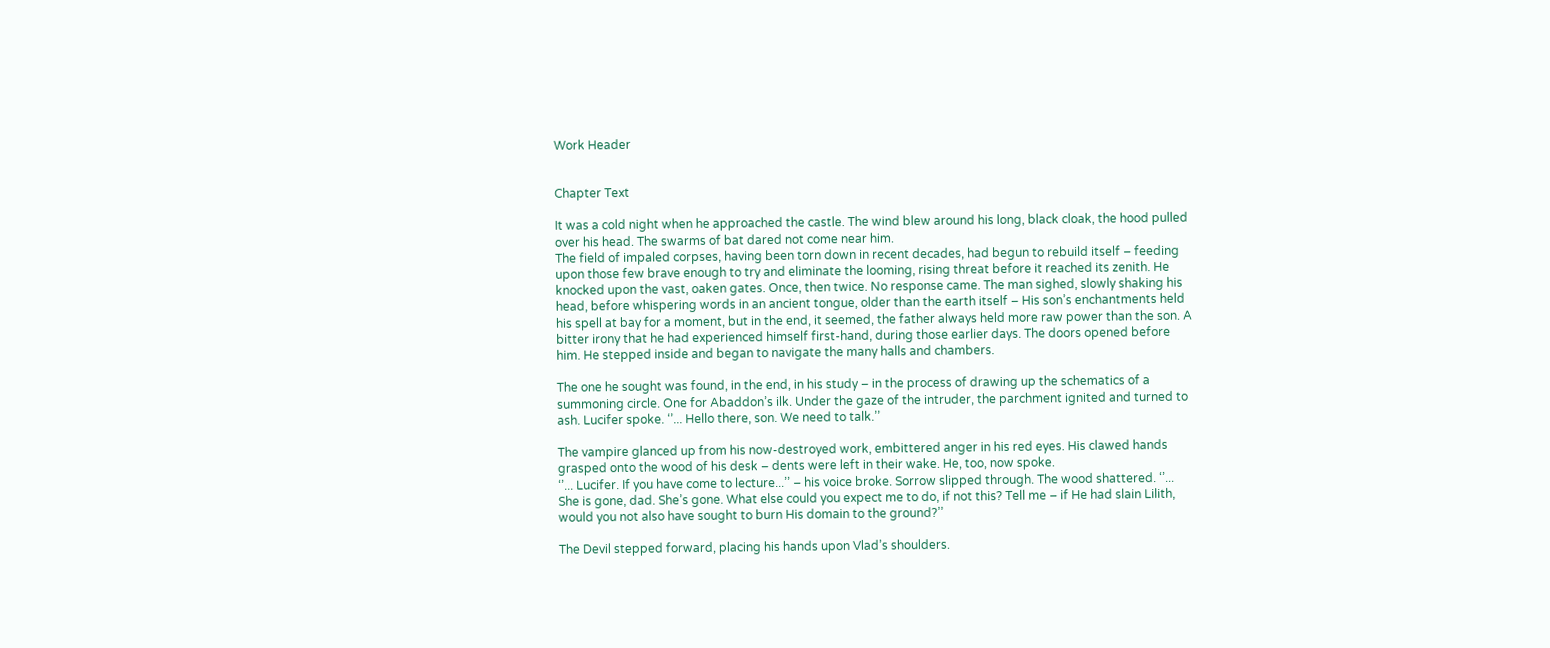Work Header


Chapter Text

It was a cold night when he approached the castle. The wind blew around his long, black cloak, the hood pulled over his head. The swarms of bat dared not come near him.
The field of impaled corpses, having been torn down in recent decades, had begun to rebuild itself – feeding upon those few brave enough to try and eliminate the looming, rising threat before it reached its zenith. He knocked upon the vast, oaken gates. Once, then twice. No response came. The man sighed, slowly shaking his head, before whispering words in an ancient tongue, older than the earth itself – His son’s enchantments held his spell at bay for a moment, but in the end, it seemed, the father always held more raw power than the son. A bitter irony that he had experienced himself first-hand, during those earlier days. The doors opened before him. He stepped inside and began to navigate the many halls and chambers.

The one he sought was found, in the end, in his study – in the process of drawing up the schematics of a summoning circle. One for Abaddon’s ilk. Under the gaze of the intruder, the parchment ignited and turned to ash. Lucifer spoke. ‘’... Hello there, son. We need to talk.’’

The vampire glanced up from his now-destroyed work, embittered anger in his red eyes. His clawed hands grasped onto the wood of his desk – dents were left in their wake. He, too, now spoke.
‘’... Lucifer. If you have come to lecture...’’ – his voice broke. Sorrow slipped through. The wood shattered. ‘’... She is gone, dad. She’s gone. What else could you expect me to do, if not this? Tell me – if He had slain Lilith, would you not also have sought to burn His domain to the ground?’’

The Devil stepped forward, placing his hands upon Vlad’s shoulders.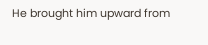He brought him upward from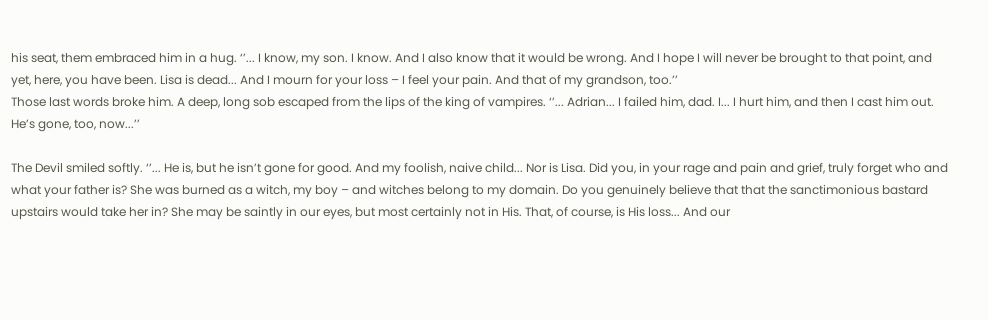his seat, them embraced him in a hug. ‘’... I know, my son. I know. And I also know that it would be wrong. And I hope I will never be brought to that point, and yet, here, you have been. Lisa is dead... And I mourn for your loss – I feel your pain. And that of my grandson, too.’’
Those last words broke him. A deep, long sob escaped from the lips of the king of vampires. ‘’... Adrian... I failed him, dad. I... I hurt him, and then I cast him out. He’s gone, too, now...’’

The Devil smiled softly. ‘’... He is, but he isn’t gone for good. And my foolish, naive child... Nor is Lisa. Did you, in your rage and pain and grief, truly forget who and what your father is? She was burned as a witch, my boy – and witches belong to my domain. Do you genuinely believe that that the sanctimonious bastard upstairs would take her in? She may be saintly in our eyes, but most certainly not in His. That, of course, is His loss... And our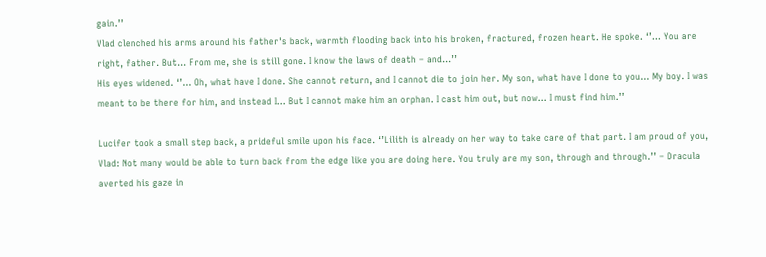gain.’’
Vlad clenched his arms around his father's back, warmth flooding back into his broken, fractured, frozen heart. He spoke. ‘’... You are right, father. But... From me, she is still gone. I know the laws of death – and...’’
His eyes widened. ‘’... Oh, what have I done. She cannot return, and I cannot die to join her. My son, what have I done to you... My boy. I was meant to be there for him, and instead I... But I cannot make him an orphan. I cast him out, but now... I must find him.’’

Lucifer took a small step back, a prideful smile upon his face. ‘’Lilith is already on her way to take care of that part. I am proud of you, Vlad: Not many would be able to turn back from the edge like you are doing here. You truly are my son, through and through.’’ – Dracula averted his gaze in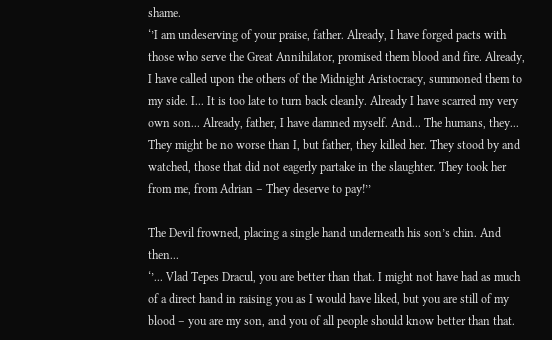shame.
‘’I am undeserving of your praise, father. Already, I have forged pacts with those who serve the Great Annihilator, promised them blood and fire. Already, I have called upon the others of the Midnight Aristocracy, summoned them to my side. I... It is too late to turn back cleanly. Already I have scarred my very own son... Already, father, I have damned myself. And... The humans, they... They might be no worse than I, but father, they killed her. They stood by and watched, those that did not eagerly partake in the slaughter. They took her from me, from Adrian – They deserve to pay!’’

The Devil frowned, placing a single hand underneath his son’s chin. And then...
‘’... Vlad Tepes Dracul, you are better than that. I might not have had as much of a direct hand in raising you as I would have liked, but you are still of my blood – you are my son, and you of all people should know better than that.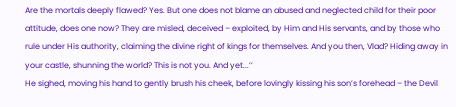Are the mortals deeply flawed? Yes. But one does not blame an abused and neglected child for their poor attitude, does one now? They are misled, deceived – exploited, by Him and His servants, and by those who rule under His authority, claiming the divine right of kings for themselves. And you then, Vlad? Hiding away in your castle, shunning the world? This is not you. And yet...’’
He sighed, moving his hand to gently brush his cheek, before lovingly kissing his son’s forehead – the Devil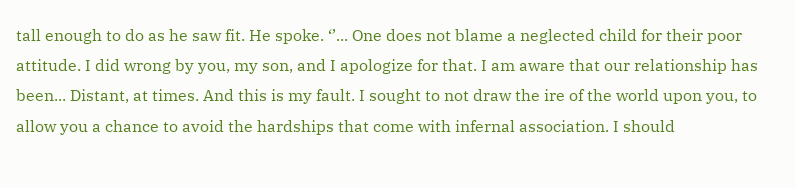tall enough to do as he saw fit. He spoke. ‘’... One does not blame a neglected child for their poor attitude. I did wrong by you, my son, and I apologize for that. I am aware that our relationship has been... Distant, at times. And this is my fault. I sought to not draw the ire of the world upon you, to allow you a chance to avoid the hardships that come with infernal association. I should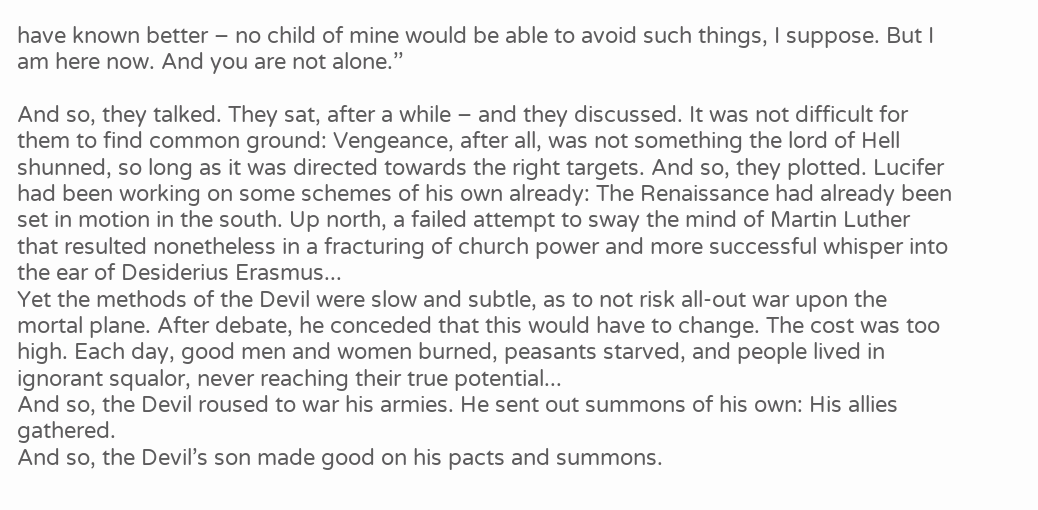have known better – no child of mine would be able to avoid such things, I suppose. But I am here now. And you are not alone.’’

And so, they talked. They sat, after a while – and they discussed. It was not difficult for them to find common ground: Vengeance, after all, was not something the lord of Hell shunned, so long as it was directed towards the right targets. And so, they plotted. Lucifer had been working on some schemes of his own already: The Renaissance had already been set in motion in the south. Up north, a failed attempt to sway the mind of Martin Luther that resulted nonetheless in a fracturing of church power and more successful whisper into the ear of Desiderius Erasmus...
Yet the methods of the Devil were slow and subtle, as to not risk all-out war upon the mortal plane. After debate, he conceded that this would have to change. The cost was too high. Each day, good men and women burned, peasants starved, and people lived in ignorant squalor, never reaching their true potential...
And so, the Devil roused to war his armies. He sent out summons of his own: His allies gathered.
And so, the Devil’s son made good on his pacts and summons.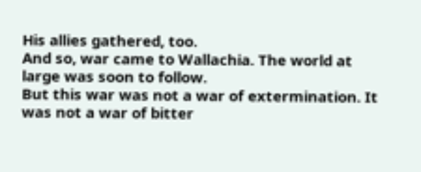His allies gathered, too.
And so, war came to Wallachia. The world at large was soon to follow.
But this war was not a war of extermination. It was not a war of bitter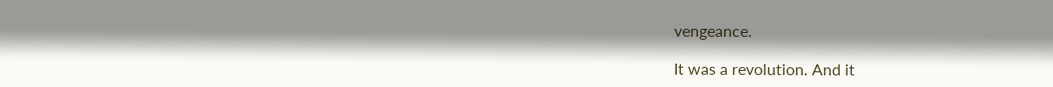vengeance.

It was a revolution. And it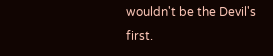wouldn't be the Devil's first.